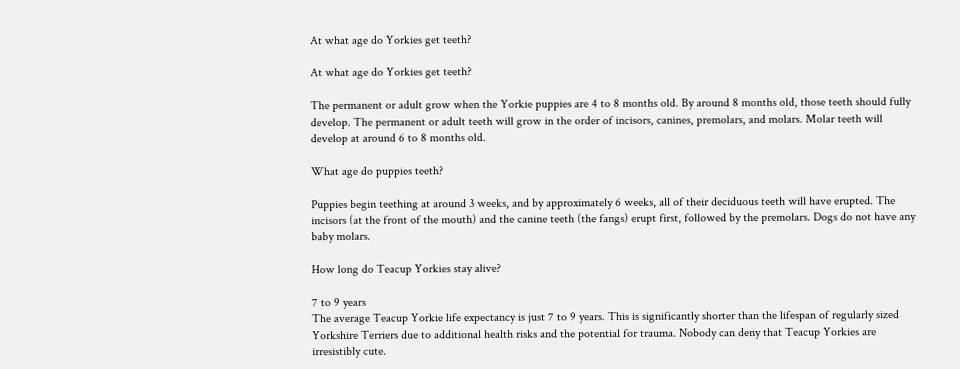At what age do Yorkies get teeth?

At what age do Yorkies get teeth?

The permanent or adult grow when the Yorkie puppies are 4 to 8 months old. By around 8 months old, those teeth should fully develop. The permanent or adult teeth will grow in the order of incisors, canines, premolars, and molars. Molar teeth will develop at around 6 to 8 months old.

What age do puppies teeth?

Puppies begin teething at around 3 weeks, and by approximately 6 weeks, all of their deciduous teeth will have erupted. The incisors (at the front of the mouth) and the canine teeth (the fangs) erupt first, followed by the premolars. Dogs do not have any baby molars.

How long do Teacup Yorkies stay alive?

7 to 9 years
The average Teacup Yorkie life expectancy is just 7 to 9 years. This is significantly shorter than the lifespan of regularly sized Yorkshire Terriers due to additional health risks and the potential for trauma. Nobody can deny that Teacup Yorkies are irresistibly cute.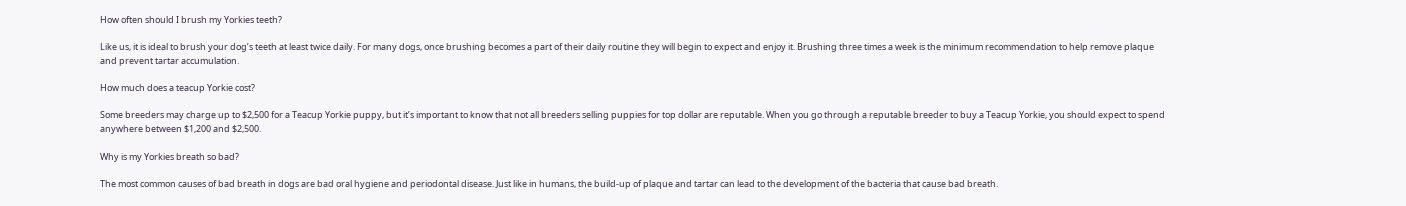How often should I brush my Yorkies teeth?

Like us, it is ideal to brush your dog’s teeth at least twice daily. For many dogs, once brushing becomes a part of their daily routine they will begin to expect and enjoy it. Brushing three times a week is the minimum recommendation to help remove plaque and prevent tartar accumulation.

How much does a teacup Yorkie cost?

Some breeders may charge up to $2,500 for a Teacup Yorkie puppy, but it’s important to know that not all breeders selling puppies for top dollar are reputable. When you go through a reputable breeder to buy a Teacup Yorkie, you should expect to spend anywhere between $1,200 and $2,500.

Why is my Yorkies breath so bad?

The most common causes of bad breath in dogs are bad oral hygiene and periodontal disease. Just like in humans, the build-up of plaque and tartar can lead to the development of the bacteria that cause bad breath.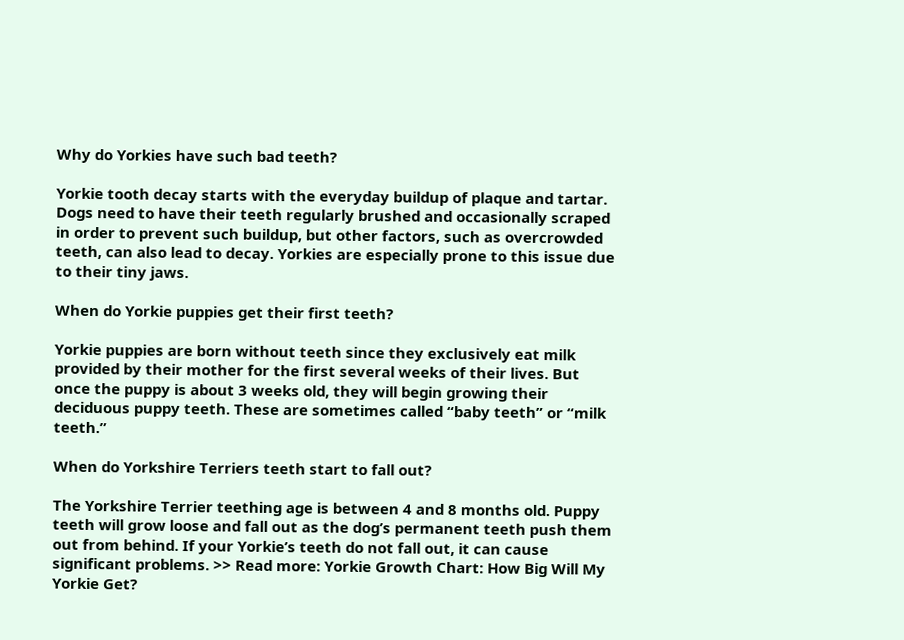Why do Yorkies have such bad teeth?

Yorkie tooth decay starts with the everyday buildup of plaque and tartar. Dogs need to have their teeth regularly brushed and occasionally scraped in order to prevent such buildup, but other factors, such as overcrowded teeth, can also lead to decay. Yorkies are especially prone to this issue due to their tiny jaws.

When do Yorkie puppies get their first teeth?

Yorkie puppies are born without teeth since they exclusively eat milk provided by their mother for the first several weeks of their lives. But once the puppy is about 3 weeks old, they will begin growing their deciduous puppy teeth. These are sometimes called “baby teeth” or “milk teeth.”

When do Yorkshire Terriers teeth start to fall out?

The Yorkshire Terrier teething age is between 4 and 8 months old. Puppy teeth will grow loose and fall out as the dog’s permanent teeth push them out from behind. If your Yorkie’s teeth do not fall out, it can cause significant problems. >> Read more: Yorkie Growth Chart: How Big Will My Yorkie Get?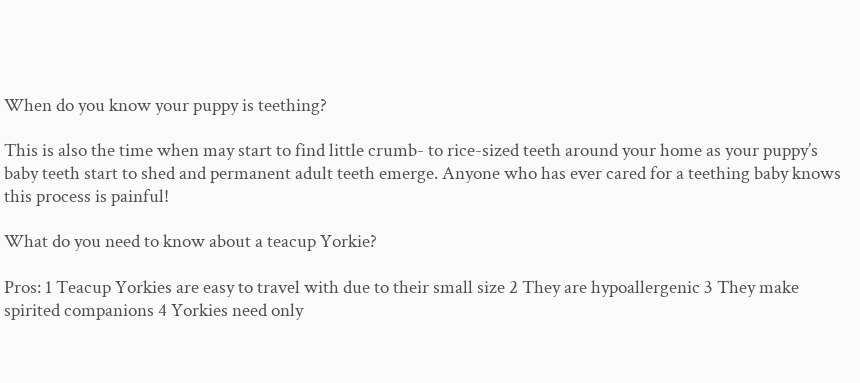When do you know your puppy is teething?

This is also the time when may start to find little crumb- to rice-sized teeth around your home as your puppy’s baby teeth start to shed and permanent adult teeth emerge. Anyone who has ever cared for a teething baby knows this process is painful!

What do you need to know about a teacup Yorkie?

Pros: 1 Teacup Yorkies are easy to travel with due to their small size 2 They are hypoallergenic 3 They make spirited companions 4 Yorkies need only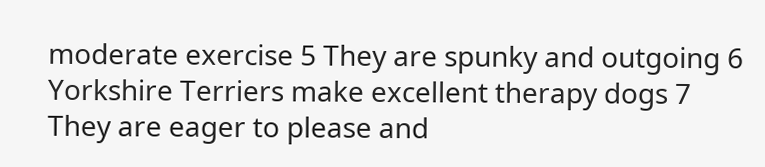moderate exercise 5 They are spunky and outgoing 6 Yorkshire Terriers make excellent therapy dogs 7 They are eager to please and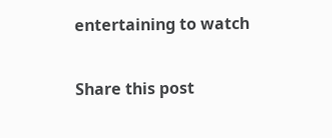entertaining to watch

Share this post